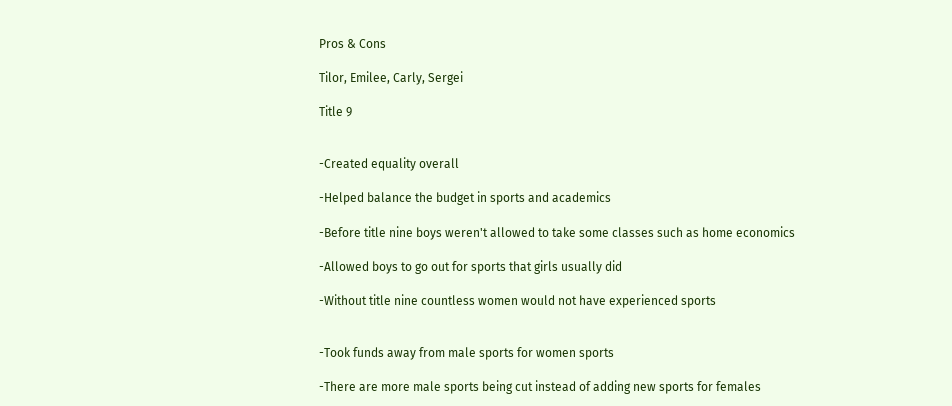Pros & Cons

Tilor, Emilee, Carly, Sergei

Title 9


-Created equality overall

-Helped balance the budget in sports and academics

-Before title nine boys weren't allowed to take some classes such as home economics

-Allowed boys to go out for sports that girls usually did

-Without title nine countless women would not have experienced sports


-Took funds away from male sports for women sports

-There are more male sports being cut instead of adding new sports for females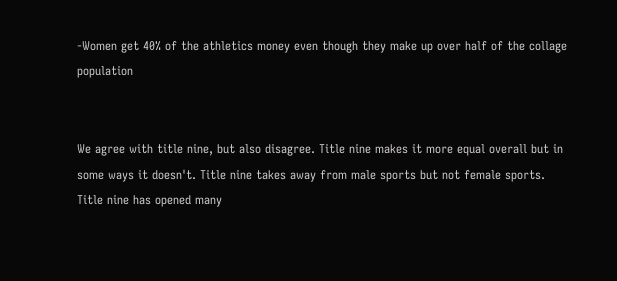-Women get 40% of the athletics money even though they make up over half of the collage population


We agree with title nine, but also disagree. Title nine makes it more equal overall but in some ways it doesn't. Title nine takes away from male sports but not female sports. Title nine has opened many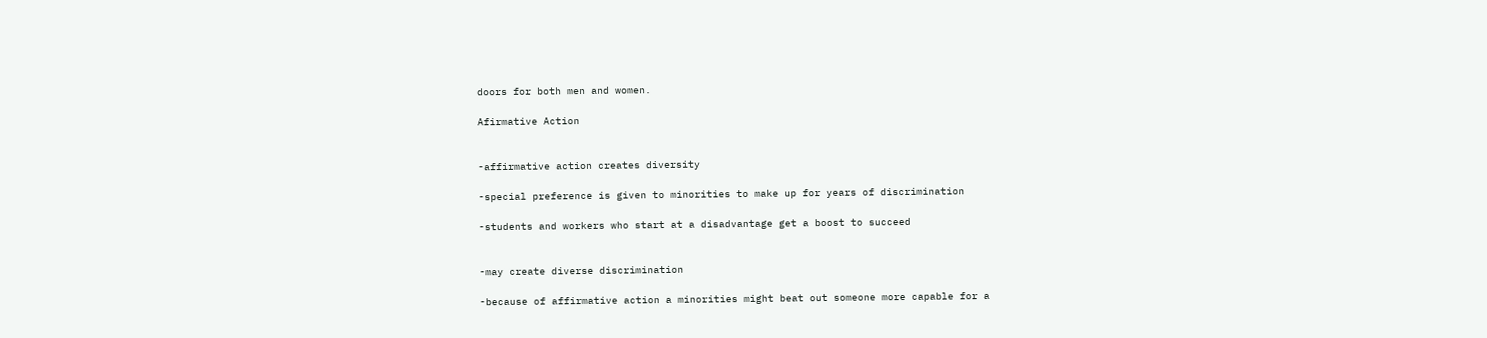doors for both men and women.

Afirmative Action


-affirmative action creates diversity

-special preference is given to minorities to make up for years of discrimination

-students and workers who start at a disadvantage get a boost to succeed


-may create diverse discrimination

-because of affirmative action a minorities might beat out someone more capable for a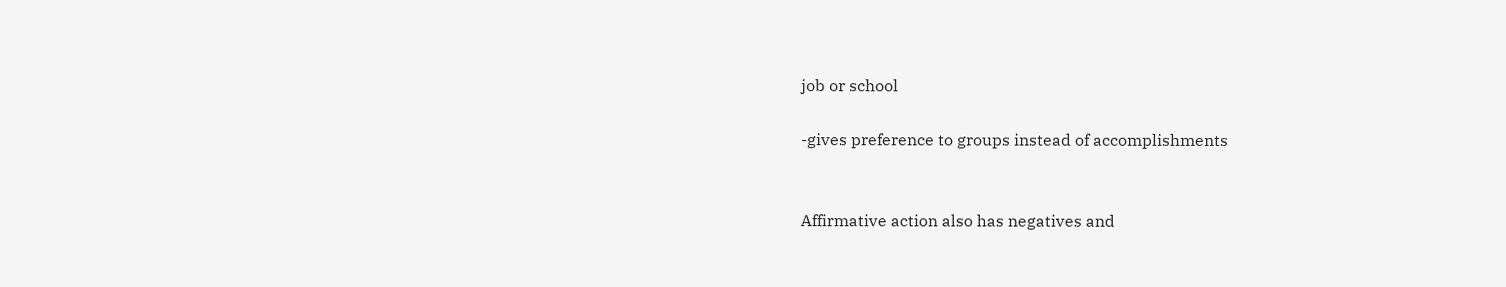job or school

-gives preference to groups instead of accomplishments


Affirmative action also has negatives and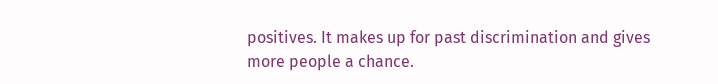positives. It makes up for past discrimination and gives more people a chance.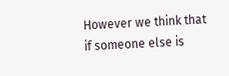However we think that if someone else is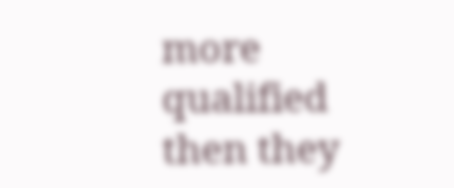more qualified then they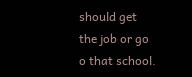should get the job or go o that school.